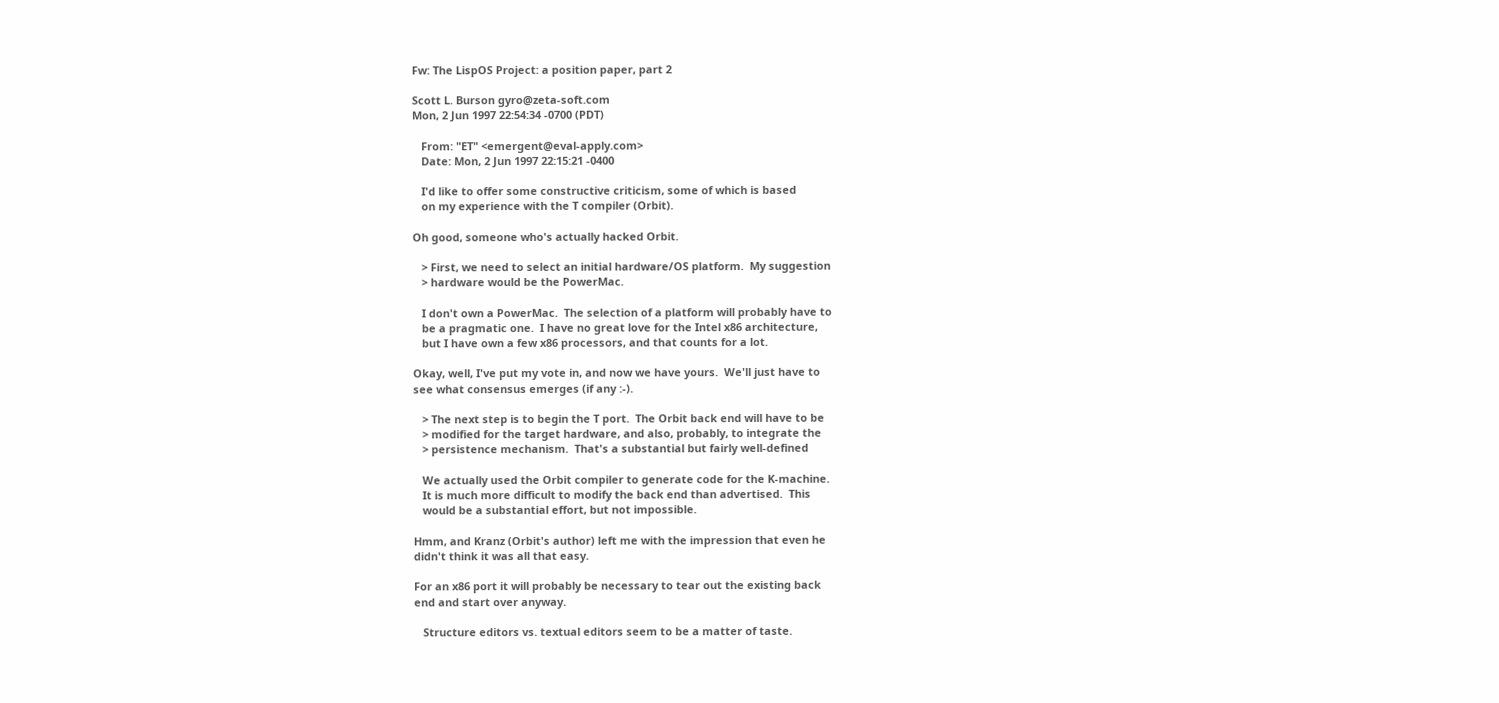Fw: The LispOS Project: a position paper, part 2

Scott L. Burson gyro@zeta-soft.com
Mon, 2 Jun 1997 22:54:34 -0700 (PDT)

   From: "ET" <emergent@eval-apply.com>
   Date: Mon, 2 Jun 1997 22:15:21 -0400

   I'd like to offer some constructive criticism, some of which is based
   on my experience with the T compiler (Orbit).

Oh good, someone who's actually hacked Orbit.

   > First, we need to select an initial hardware/OS platform.  My suggestion
   > hardware would be the PowerMac.

   I don't own a PowerMac.  The selection of a platform will probably have to
   be a pragmatic one.  I have no great love for the Intel x86 architecture,
   but I have own a few x86 processors, and that counts for a lot.

Okay, well, I've put my vote in, and now we have yours.  We'll just have to
see what consensus emerges (if any :-).

   > The next step is to begin the T port.  The Orbit back end will have to be
   > modified for the target hardware, and also, probably, to integrate the
   > persistence mechanism.  That's a substantial but fairly well-defined

   We actually used the Orbit compiler to generate code for the K-machine.
   It is much more difficult to modify the back end than advertised.  This
   would be a substantial effort, but not impossible.

Hmm, and Kranz (Orbit's author) left me with the impression that even he
didn't think it was all that easy.

For an x86 port it will probably be necessary to tear out the existing back
end and start over anyway.

   Structure editors vs. textual editors seem to be a matter of taste.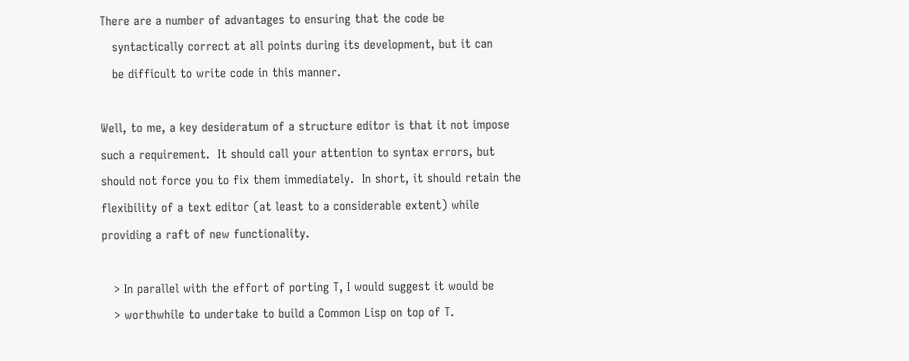There are a number of advantages to ensuring that the code be
   syntactically correct at all points during its development, but it can
   be difficult to write code in this manner.

Well, to me, a key desideratum of a structure editor is that it not impose
such a requirement.  It should call your attention to syntax errors, but
should not force you to fix them immediately.  In short, it should retain the
flexibility of a text editor (at least to a considerable extent) while
providing a raft of new functionality.

   > In parallel with the effort of porting T, I would suggest it would be
   > worthwhile to undertake to build a Common Lisp on top of T.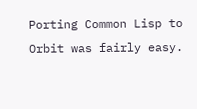Porting Common Lisp to Orbit was fairly easy.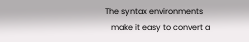The syntax environments
   make it easy to convert a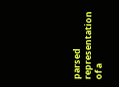parsed representation of a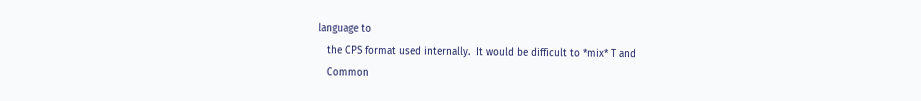language to
   the CPS format used internally.  It would be difficult to *mix* T and
   Common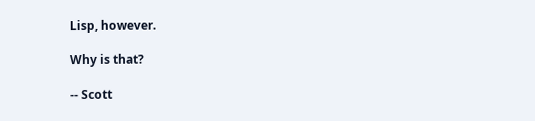Lisp, however.

Why is that?

-- Scott